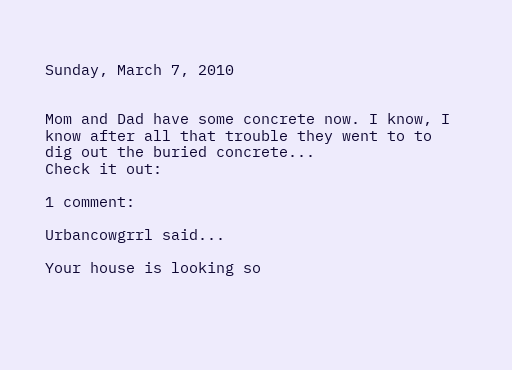Sunday, March 7, 2010


Mom and Dad have some concrete now. I know, I know after all that trouble they went to to dig out the buried concrete...
Check it out:

1 comment:

Urbancowgrrl said...

Your house is looking so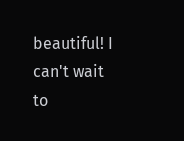beautiful! I can't wait to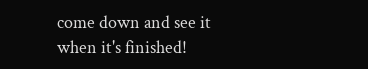come down and see it when it's finished!